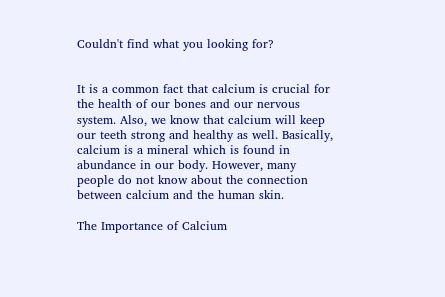Couldn't find what you looking for?


It is a common fact that calcium is crucial for the health of our bones and our nervous system. Also, we know that calcium will keep our teeth strong and healthy as well. Basically, calcium is a mineral which is found in abundance in our body. However, many people do not know about the connection between calcium and the human skin.

The Importance of Calcium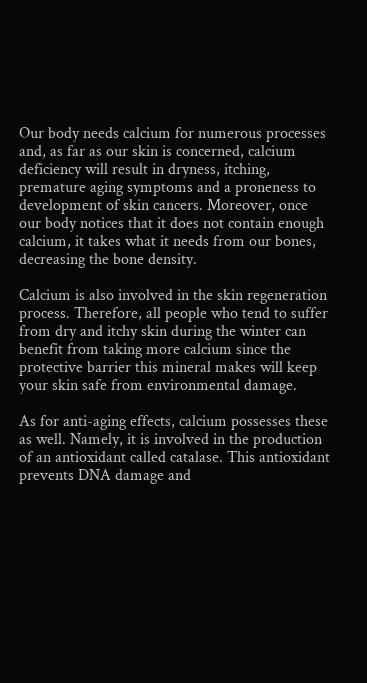Our body needs calcium for numerous processes and, as far as our skin is concerned, calcium deficiency will result in dryness, itching, premature aging symptoms and a proneness to development of skin cancers. Moreover, once our body notices that it does not contain enough calcium, it takes what it needs from our bones, decreasing the bone density.

Calcium is also involved in the skin regeneration process. Therefore, all people who tend to suffer from dry and itchy skin during the winter can benefit from taking more calcium since the protective barrier this mineral makes will keep your skin safe from environmental damage.

As for anti-aging effects, calcium possesses these as well. Namely, it is involved in the production of an antioxidant called catalase. This antioxidant prevents DNA damage and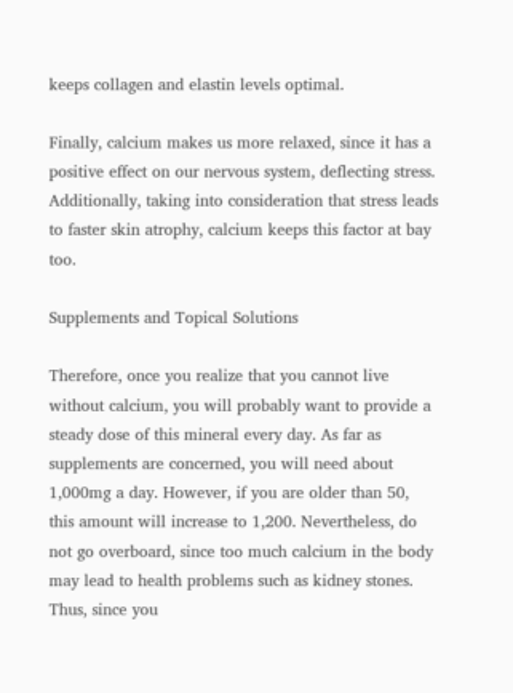keeps collagen and elastin levels optimal.

Finally, calcium makes us more relaxed, since it has a positive effect on our nervous system, deflecting stress. Additionally, taking into consideration that stress leads to faster skin atrophy, calcium keeps this factor at bay too.

Supplements and Topical Solutions

Therefore, once you realize that you cannot live without calcium, you will probably want to provide a steady dose of this mineral every day. As far as supplements are concerned, you will need about 1,000mg a day. However, if you are older than 50, this amount will increase to 1,200. Nevertheless, do not go overboard, since too much calcium in the body may lead to health problems such as kidney stones. Thus, since you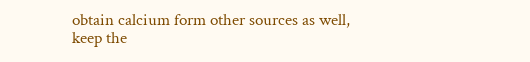obtain calcium form other sources as well, keep the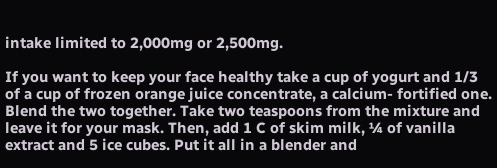intake limited to 2,000mg or 2,500mg.

If you want to keep your face healthy take a cup of yogurt and 1/3 of a cup of frozen orange juice concentrate, a calcium- fortified one. Blend the two together. Take two teaspoons from the mixture and leave it for your mask. Then, add 1 C of skim milk, ¼ of vanilla extract and 5 ice cubes. Put it all in a blender and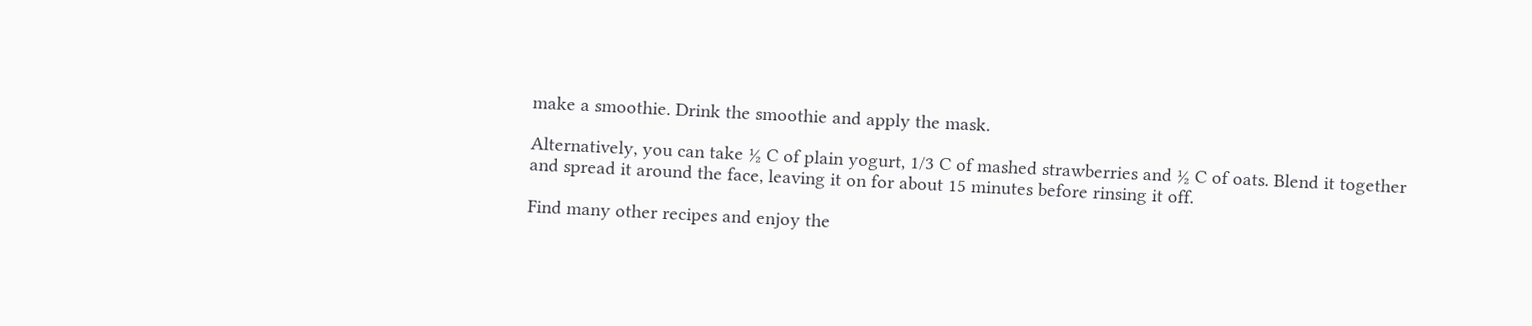make a smoothie. Drink the smoothie and apply the mask.

Alternatively, you can take ½ C of plain yogurt, 1/3 C of mashed strawberries and ½ C of oats. Blend it together and spread it around the face, leaving it on for about 15 minutes before rinsing it off.

Find many other recipes and enjoy the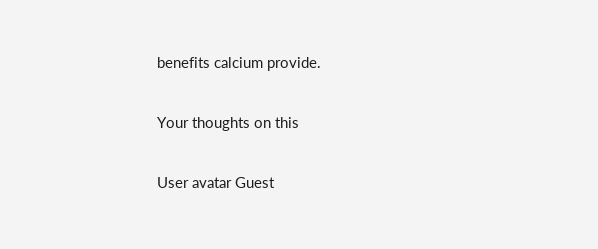benefits calcium provide.

Your thoughts on this

User avatar Guest